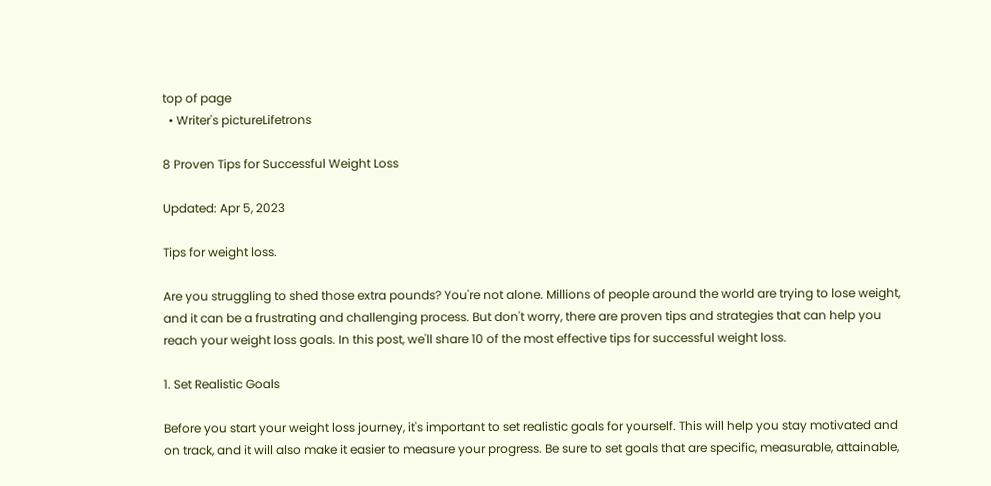top of page
  • Writer's pictureLifetrons

8 Proven Tips for Successful Weight Loss

Updated: Apr 5, 2023

Tips for weight loss.

Are you struggling to shed those extra pounds? You're not alone. Millions of people around the world are trying to lose weight, and it can be a frustrating and challenging process. But don't worry, there are proven tips and strategies that can help you reach your weight loss goals. In this post, we'll share 10 of the most effective tips for successful weight loss.

1. Set Realistic Goals

Before you start your weight loss journey, it's important to set realistic goals for yourself. This will help you stay motivated and on track, and it will also make it easier to measure your progress. Be sure to set goals that are specific, measurable, attainable,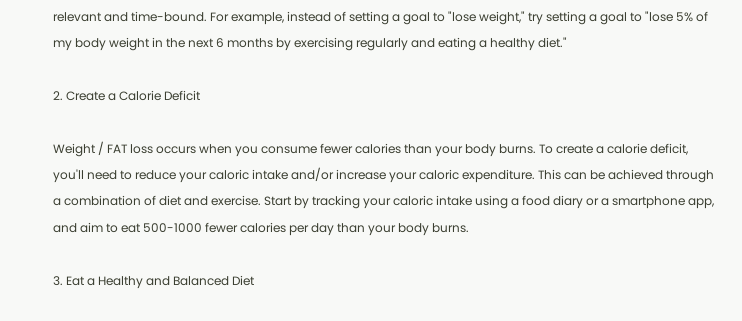relevant and time-bound. For example, instead of setting a goal to "lose weight," try setting a goal to "lose 5% of my body weight in the next 6 months by exercising regularly and eating a healthy diet."

2. Create a Calorie Deficit

Weight / FAT loss occurs when you consume fewer calories than your body burns. To create a calorie deficit, you'll need to reduce your caloric intake and/or increase your caloric expenditure. This can be achieved through a combination of diet and exercise. Start by tracking your caloric intake using a food diary or a smartphone app, and aim to eat 500-1000 fewer calories per day than your body burns.

3. Eat a Healthy and Balanced Diet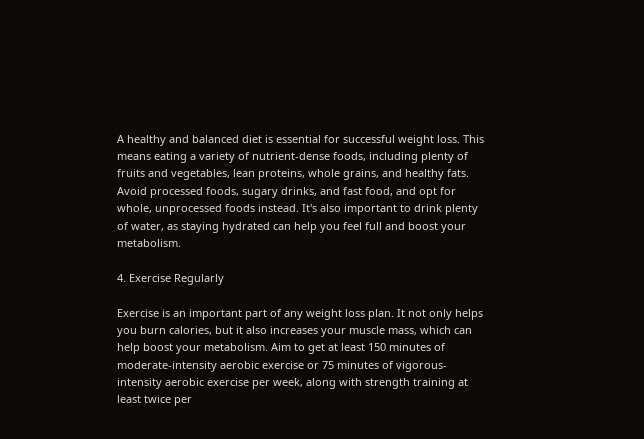A healthy and balanced diet is essential for successful weight loss. This means eating a variety of nutrient-dense foods, including plenty of fruits and vegetables, lean proteins, whole grains, and healthy fats. Avoid processed foods, sugary drinks, and fast food, and opt for whole, unprocessed foods instead. It's also important to drink plenty of water, as staying hydrated can help you feel full and boost your metabolism.

4. Exercise Regularly

Exercise is an important part of any weight loss plan. It not only helps you burn calories, but it also increases your muscle mass, which can help boost your metabolism. Aim to get at least 150 minutes of moderate-intensity aerobic exercise or 75 minutes of vigorous-intensity aerobic exercise per week, along with strength training at least twice per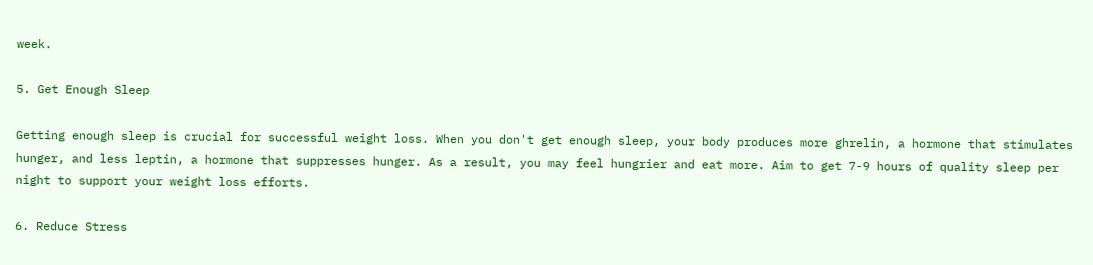week.

5. Get Enough Sleep

Getting enough sleep is crucial for successful weight loss. When you don't get enough sleep, your body produces more ghrelin, a hormone that stimulates hunger, and less leptin, a hormone that suppresses hunger. As a result, you may feel hungrier and eat more. Aim to get 7-9 hours of quality sleep per night to support your weight loss efforts.

6. Reduce Stress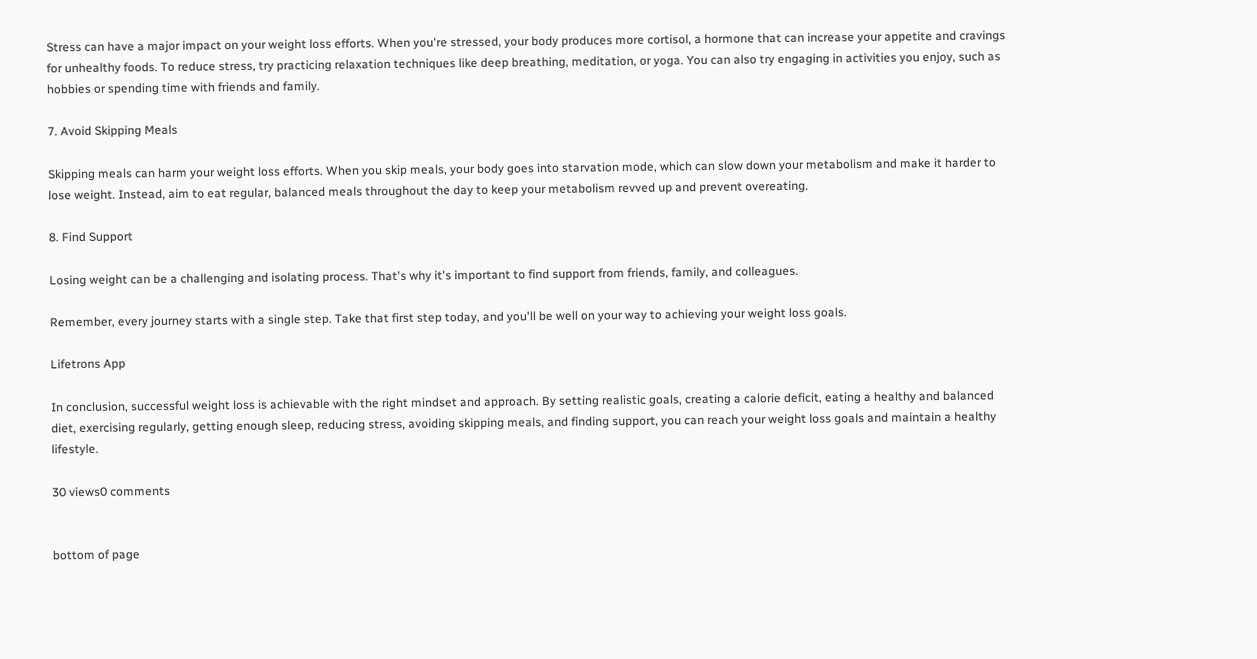Stress can have a major impact on your weight loss efforts. When you're stressed, your body produces more cortisol, a hormone that can increase your appetite and cravings for unhealthy foods. To reduce stress, try practicing relaxation techniques like deep breathing, meditation, or yoga. You can also try engaging in activities you enjoy, such as hobbies or spending time with friends and family.

7. Avoid Skipping Meals

Skipping meals can harm your weight loss efforts. When you skip meals, your body goes into starvation mode, which can slow down your metabolism and make it harder to lose weight. Instead, aim to eat regular, balanced meals throughout the day to keep your metabolism revved up and prevent overeating.

8. Find Support

Losing weight can be a challenging and isolating process. That's why it's important to find support from friends, family, and colleagues.

Remember, every journey starts with a single step. Take that first step today, and you'll be well on your way to achieving your weight loss goals.

Lifetrons App

In conclusion, successful weight loss is achievable with the right mindset and approach. By setting realistic goals, creating a calorie deficit, eating a healthy and balanced diet, exercising regularly, getting enough sleep, reducing stress, avoiding skipping meals, and finding support, you can reach your weight loss goals and maintain a healthy lifestyle.

30 views0 comments


bottom of page